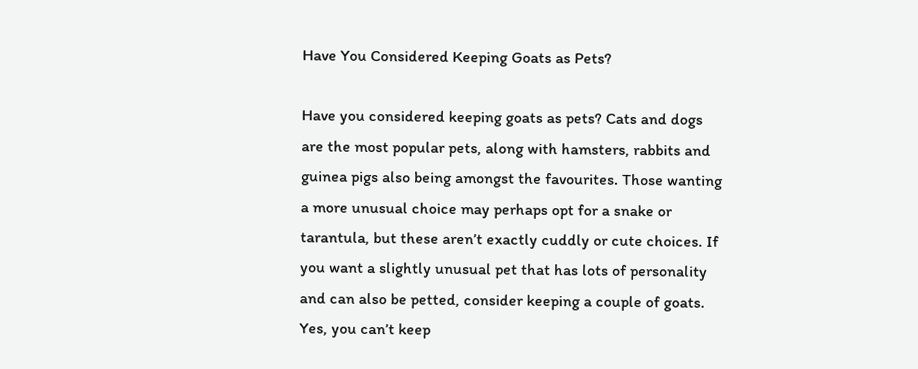Have You Considered Keeping Goats as Pets?

Have you considered keeping goats as pets? Cats and dogs are the most popular pets, along with hamsters, rabbits and guinea pigs also being amongst the favourites. Those wanting a more unusual choice may perhaps opt for a snake or tarantula, but these aren’t exactly cuddly or cute choices. If you want a slightly unusual pet that has lots of personality and can also be petted, consider keeping a couple of goats. Yes, you can’t keep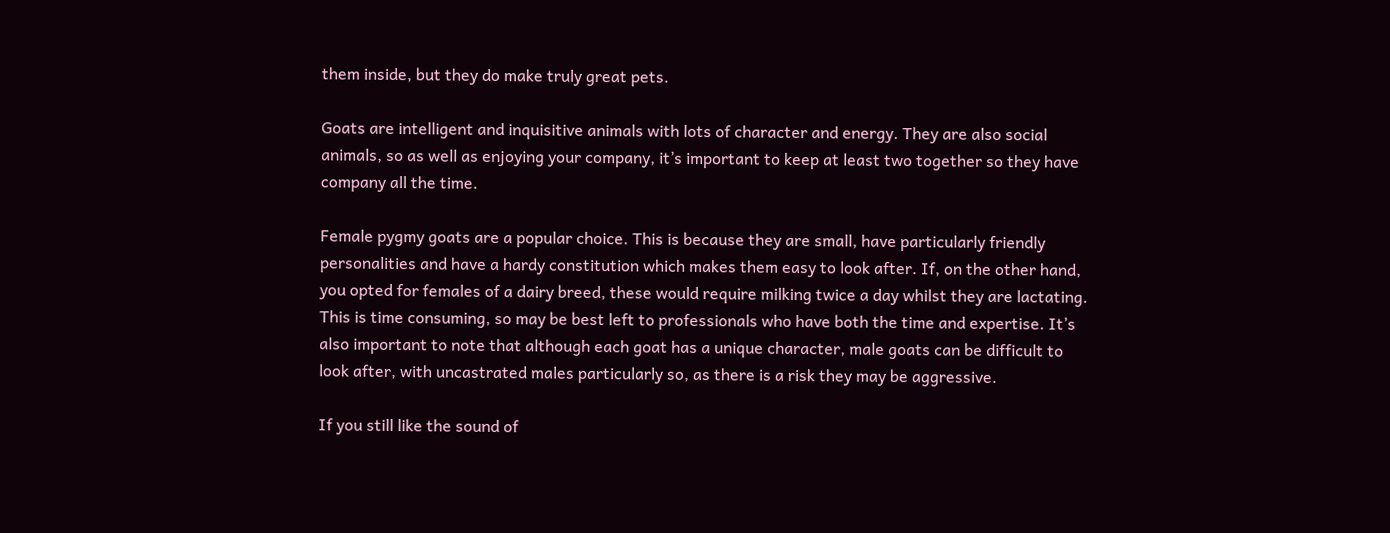them inside, but they do make truly great pets.

Goats are intelligent and inquisitive animals with lots of character and energy. They are also social animals, so as well as enjoying your company, it’s important to keep at least two together so they have company all the time.

Female pygmy goats are a popular choice. This is because they are small, have particularly friendly personalities and have a hardy constitution which makes them easy to look after. If, on the other hand, you opted for females of a dairy breed, these would require milking twice a day whilst they are lactating. This is time consuming, so may be best left to professionals who have both the time and expertise. It’s also important to note that although each goat has a unique character, male goats can be difficult to look after, with uncastrated males particularly so, as there is a risk they may be aggressive.

If you still like the sound of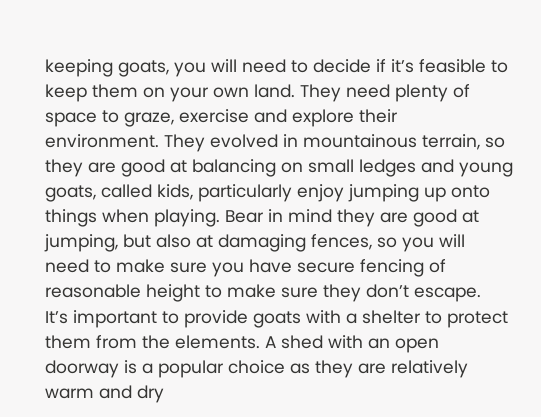keeping goats, you will need to decide if it’s feasible to keep them on your own land. They need plenty of space to graze, exercise and explore their environment. They evolved in mountainous terrain, so they are good at balancing on small ledges and young goats, called kids, particularly enjoy jumping up onto things when playing. Bear in mind they are good at jumping, but also at damaging fences, so you will need to make sure you have secure fencing of reasonable height to make sure they don’t escape.
It’s important to provide goats with a shelter to protect them from the elements. A shed with an open doorway is a popular choice as they are relatively warm and dry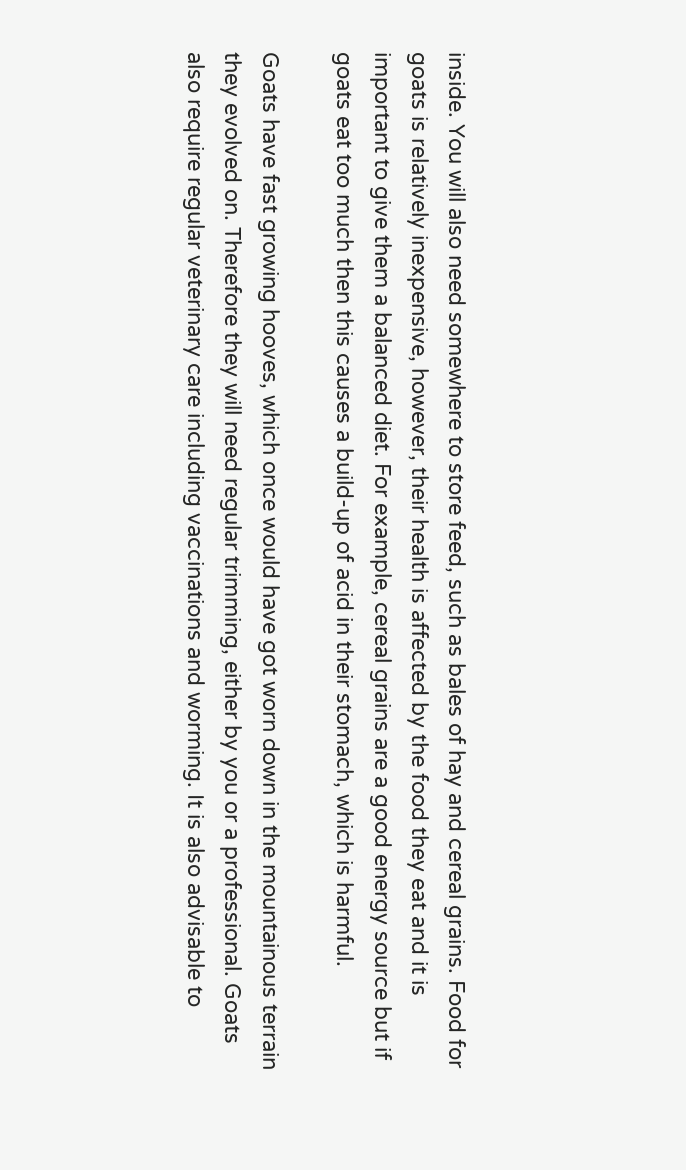inside. You will also need somewhere to store feed, such as bales of hay and cereal grains. Food for goats is relatively inexpensive, however, their health is affected by the food they eat and it is important to give them a balanced diet. For example, cereal grains are a good energy source but if goats eat too much then this causes a build-up of acid in their stomach, which is harmful.

Goats have fast growing hooves, which once would have got worn down in the mountainous terrain they evolved on. Therefore they will need regular trimming, either by you or a professional. Goats also require regular veterinary care including vaccinations and worming. It is also advisable to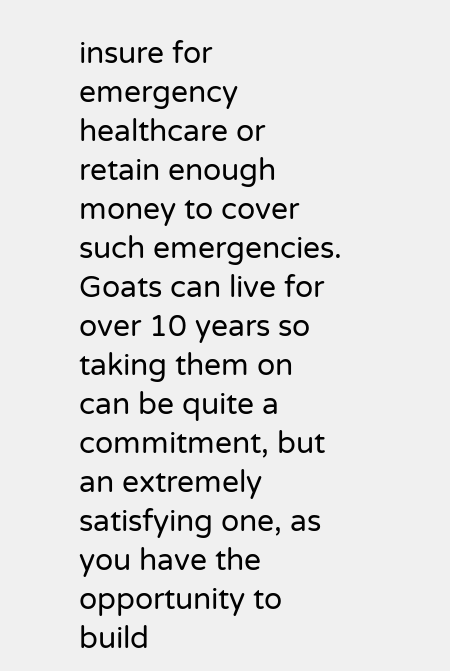insure for emergency healthcare or retain enough money to cover such emergencies. Goats can live for over 10 years so taking them on can be quite a commitment, but an extremely satisfying one, as you have the opportunity to build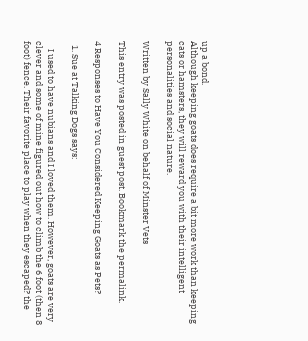up a bond.
Although keeping goats does require a bit more work than keeping cats or hamsters, they will reward you with their intelligent personalities and social nature.

Written by Sally White on behalf of Minster Vets

This entry was posted in guest post. Bookmark the permalink.

4 Responses to Have You Considered Keeping Goats as Pets?

  1. Sue at Talking Dogs says:

    I used to have nubians and I loved them. However, goats are very clever and some of mine figured out how to climb the 6 foot (then 8 foot) fence. Their favorite place to play when they escaped? the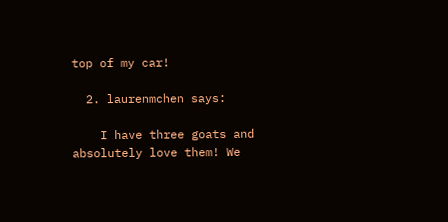top of my car!

  2. laurenmchen says:

    I have three goats and absolutely love them! We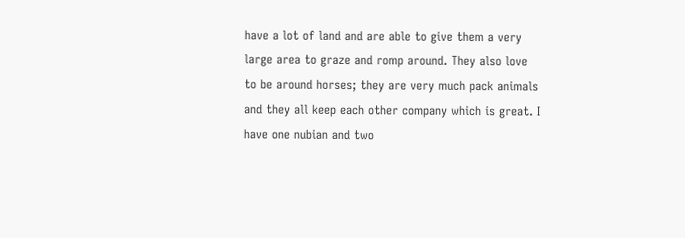have a lot of land and are able to give them a very large area to graze and romp around. They also love to be around horses; they are very much pack animals and they all keep each other company which is great. I have one nubian and two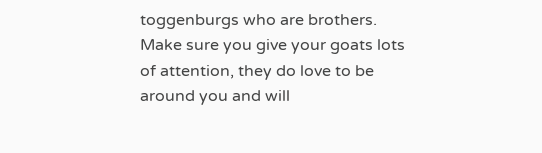toggenburgs who are brothers. Make sure you give your goats lots of attention, they do love to be around you and will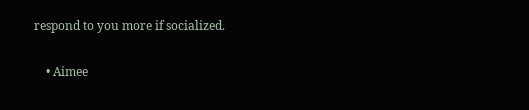respond to you more if socialized.

    • Aimee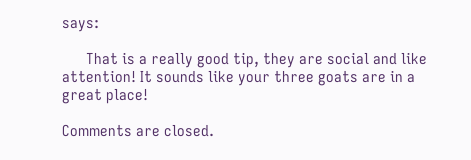says:

      That is a really good tip, they are social and like attention! It sounds like your three goats are in a great place!

Comments are closed.